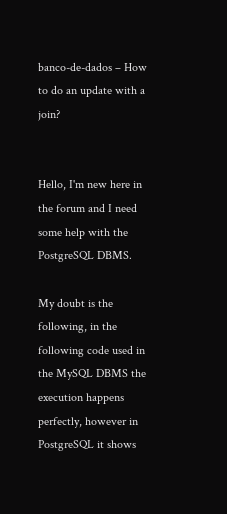banco-de-dados – How to do an update with a join?


Hello, I'm new here in the forum and I need some help with the PostgreSQL DBMS.

My doubt is the following, in the following code used in the MySQL DBMS the execution happens perfectly, however in PostgreSQL it shows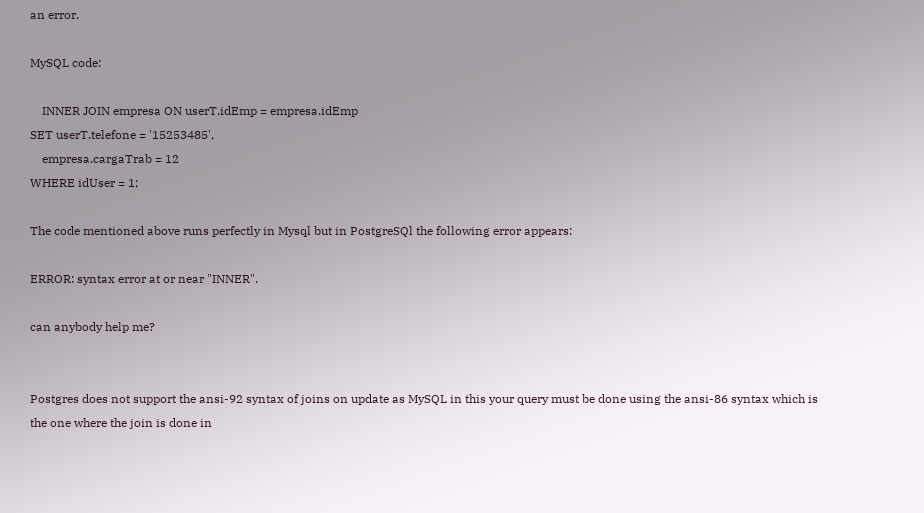an error.

MySQL code:

    INNER JOIN empresa ON userT.idEmp = empresa.idEmp
SET userT.telefone = '15253485',
    empresa.cargaTrab = 12
WHERE idUser = 1;

The code mentioned above runs perfectly in Mysql but in PostgreSQl the following error appears:

ERROR: syntax error at or near "INNER".

can anybody help me?


Postgres does not support the ansi-92 syntax of joins on update as MySQL in this your query must be done using the ansi-86 syntax which is the one where the join is done in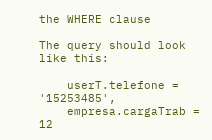the WHERE clause

The query should look like this:

    userT.telefone = '15253485',
    empresa.cargaTrab = 12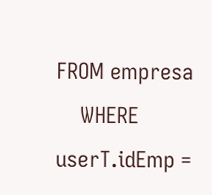FROM empresa
    WHERE userT.idEmp =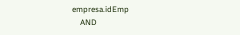empresa.idEmp
    AND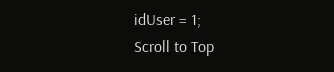idUser = 1;
Scroll to Top